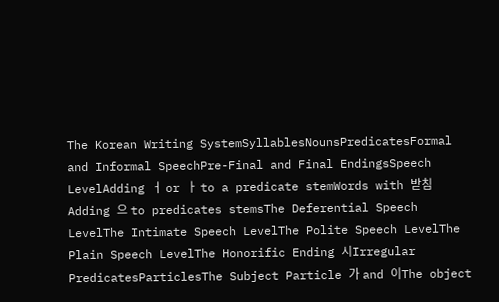The Korean Writing SystemSyllablesNounsPredicatesFormal and Informal SpeechPre-Final and Final EndingsSpeech LevelAdding ㅓ or ㅏ to a predicate stemWords with 받침Adding 으 to predicates stemsThe Deferential Speech LevelThe Intimate Speech LevelThe Polite Speech LevelThe Plain Speech LevelThe Honorific Ending 시Irregular PredicatesParticlesThe Subject Particle 가 and 이The object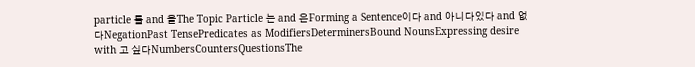particle 를 and 을The Topic Particle 는 and 은Forming a Sentence이다 and 아니다있다 and 없다NegationPast TensePredicates as ModifiersDeterminersBound NounsExpressing desire with 고 싶다NumbersCountersQuestionsThe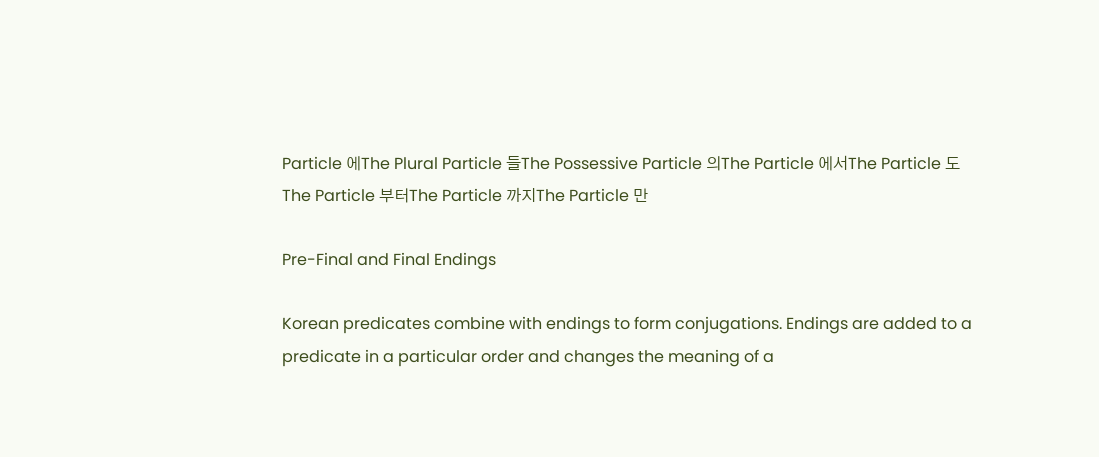Particle 에The Plural Particle 들The Possessive Particle 의The Particle 에서The Particle 도The Particle 부터The Particle 까지The Particle 만

Pre-Final and Final Endings

Korean predicates combine with endings to form conjugations. Endings are added to a predicate in a particular order and changes the meaning of a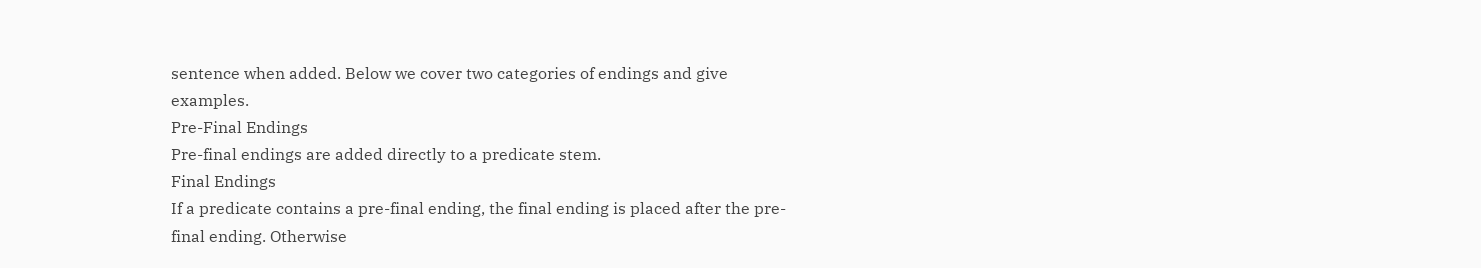sentence when added. Below we cover two categories of endings and give examples.
Pre-Final Endings
Pre-final endings are added directly to a predicate stem.
Final Endings
If a predicate contains a pre-final ending, the final ending is placed after the pre-final ending. Otherwise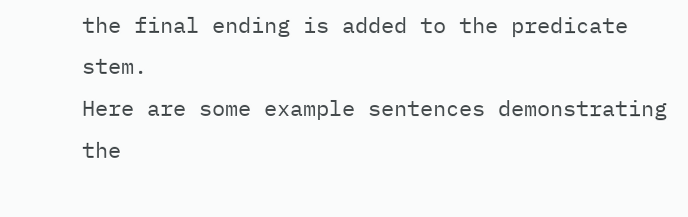the final ending is added to the predicate stem.
Here are some example sentences demonstrating the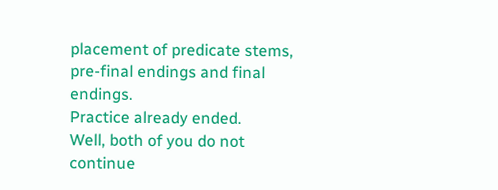placement of predicate stems, pre-final endings and final endings.
Practice already ended.
Well, both of you do not continue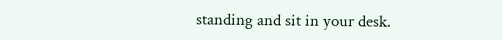standing and sit in your desk.